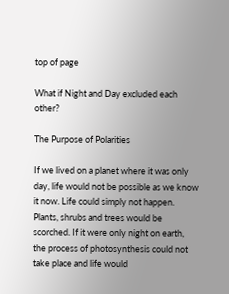top of page

What if Night and Day excluded each other?

The Purpose of Polarities

If we lived on a planet where it was only day, life would not be possible as we know it now. Life could simply not happen. Plants, shrubs and trees would be scorched. If it were only night on earth, the process of photosynthesis could not take place and life would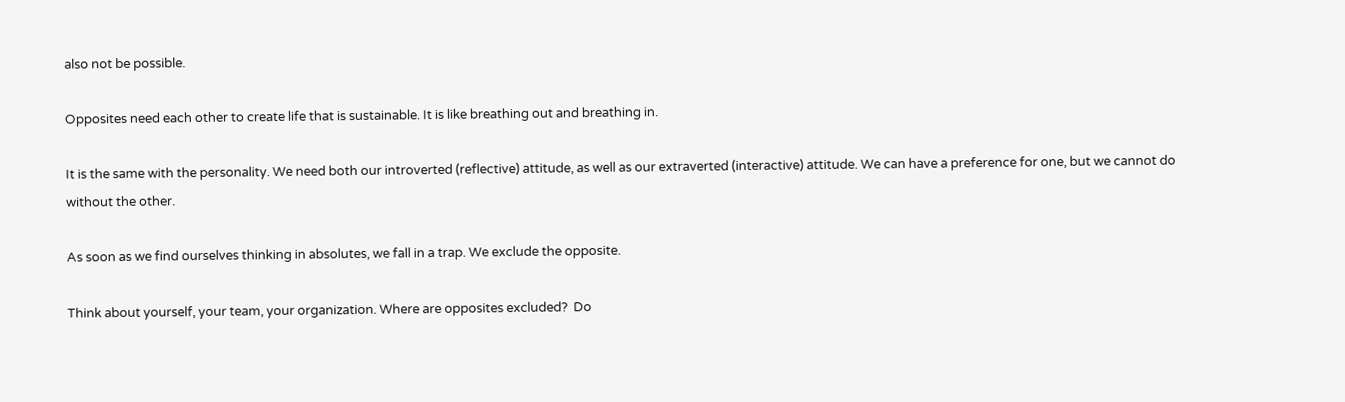also not be possible.

Opposites need each other to create life that is sustainable. It is like breathing out and breathing in.

It is the same with the personality. We need both our introverted (reflective) attitude, as well as our extraverted (interactive) attitude. We can have a preference for one, but we cannot do without the other.

As soon as we find ourselves thinking in absolutes, we fall in a trap. We exclude the opposite.

Think about yourself, your team, your organization. Where are opposites excluded?  Do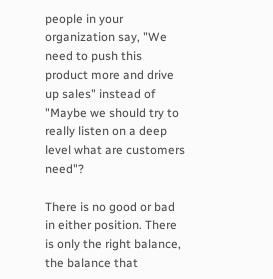people in your organization say, "We need to push this product more and drive up sales" instead of "Maybe we should try to really listen on a deep level what are customers need"?

There is no good or bad in either position. There is only the right balance, the balance that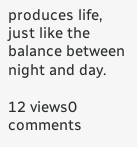produces life, just like the balance between night and day.

12 views0 comments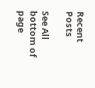Recent Posts

See All
bottom of page